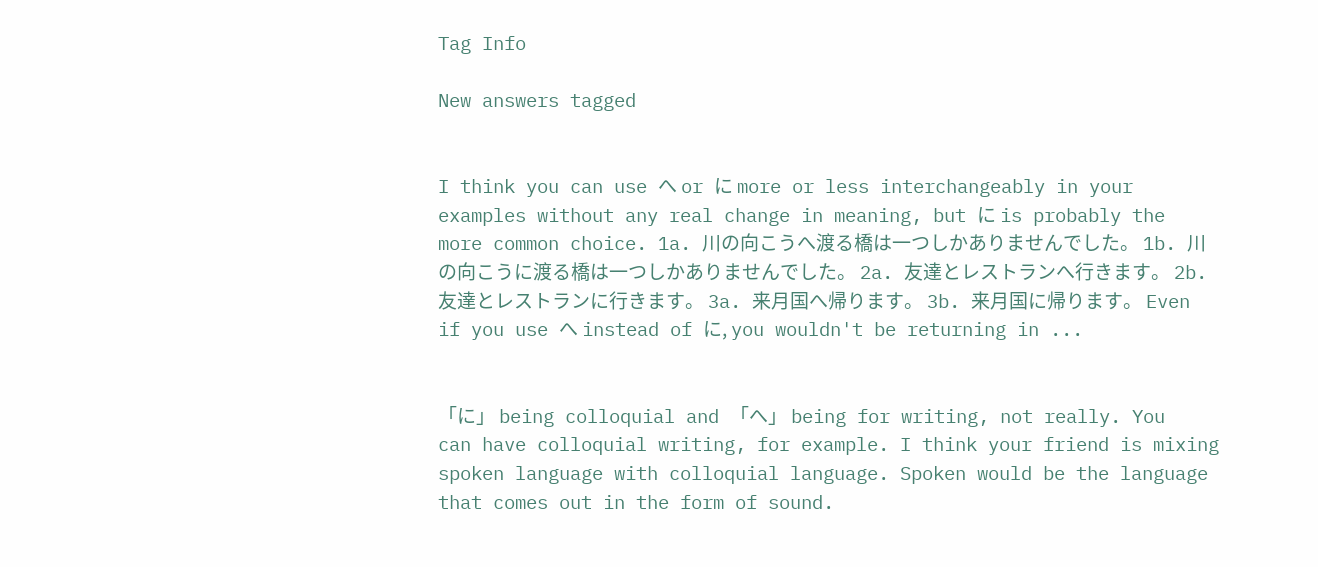Tag Info

New answers tagged


I think you can use へ or に more or less interchangeably in your examples without any real change in meaning, but に is probably the more common choice. 1a. 川の向こうへ渡る橋は一つしかありませんでした。 1b. 川の向こうに渡る橋は一つしかありませんでした。 2a. 友達とレストランへ行きます。 2b. 友達とレストランに行きます。 3a. 来月国へ帰ります。 3b. 来月国に帰ります。 Even if you use へ instead of に, you wouldn't be returning in ...


「に」 being colloquial and 「へ」 being for writing, not really. You can have colloquial writing, for example. I think your friend is mixing spoken language with colloquial language. Spoken would be the language that comes out in the form of sound.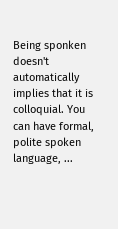Being sponken doesn't automatically implies that it is colloquial. You can have formal, polite spoken language, ...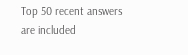Top 50 recent answers are included